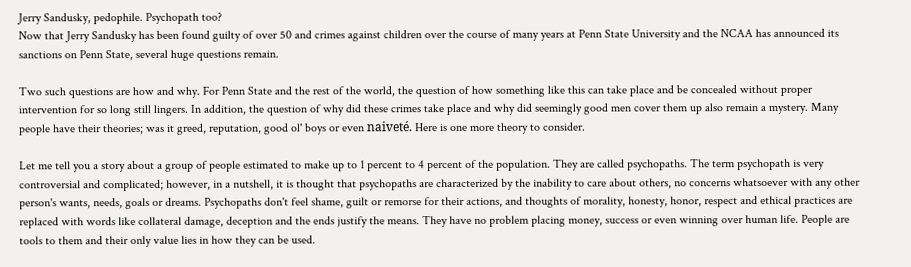Jerry Sandusky, pedophile. Psychopath too?
Now that Jerry Sandusky has been found guilty of over 50 and crimes against children over the course of many years at Penn State University and the NCAA has announced its sanctions on Penn State, several huge questions remain.

Two such questions are how and why. For Penn State and the rest of the world, the question of how something like this can take place and be concealed without proper intervention for so long still lingers. In addition, the question of why did these crimes take place and why did seemingly good men cover them up also remain a mystery. Many people have their theories; was it greed, reputation, good ol' boys or even naiveté. Here is one more theory to consider.

Let me tell you a story about a group of people estimated to make up to 1 percent to 4 percent of the population. They are called psychopaths. The term psychopath is very controversial and complicated; however, in a nutshell, it is thought that psychopaths are characterized by the inability to care about others, no concerns whatsoever with any other person's wants, needs, goals or dreams. Psychopaths don't feel shame, guilt or remorse for their actions, and thoughts of morality, honesty, honor, respect and ethical practices are replaced with words like collateral damage, deception and the ends justify the means. They have no problem placing money, success or even winning over human life. People are tools to them and their only value lies in how they can be used.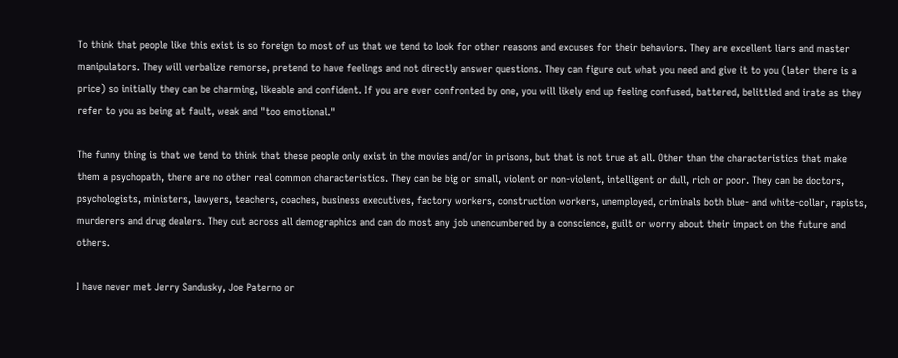To think that people like this exist is so foreign to most of us that we tend to look for other reasons and excuses for their behaviors. They are excellent liars and master manipulators. They will verbalize remorse, pretend to have feelings and not directly answer questions. They can figure out what you need and give it to you (later there is a price) so initially they can be charming, likeable and confident. If you are ever confronted by one, you will likely end up feeling confused, battered, belittled and irate as they refer to you as being at fault, weak and "too emotional."

The funny thing is that we tend to think that these people only exist in the movies and/or in prisons, but that is not true at all. Other than the characteristics that make them a psychopath, there are no other real common characteristics. They can be big or small, violent or non-violent, intelligent or dull, rich or poor. They can be doctors, psychologists, ministers, lawyers, teachers, coaches, business executives, factory workers, construction workers, unemployed, criminals both blue- and white-collar, rapists, murderers and drug dealers. They cut across all demographics and can do most any job unencumbered by a conscience, guilt or worry about their impact on the future and others.

I have never met Jerry Sandusky, Joe Paterno or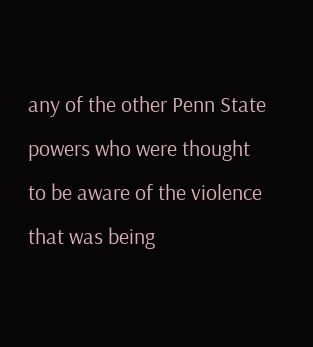any of the other Penn State powers who were thought to be aware of the violence that was being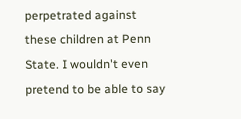perpetrated against these children at Penn State. I wouldn't even pretend to be able to say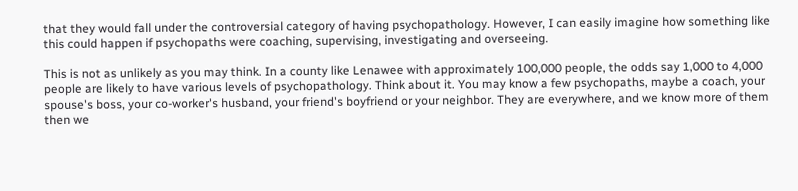that they would fall under the controversial category of having psychopathology. However, I can easily imagine how something like this could happen if psychopaths were coaching, supervising, investigating and overseeing.

This is not as unlikely as you may think. In a county like Lenawee with approximately 100,000 people, the odds say 1,000 to 4,000 people are likely to have various levels of psychopathology. Think about it. You may know a few psychopaths, maybe a coach, your spouse's boss, your co-worker's husband, your friend's boyfriend or your neighbor. They are everywhere, and we know more of them then we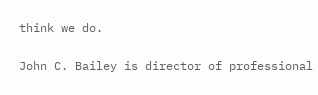think we do.

John C. Bailey is director of professional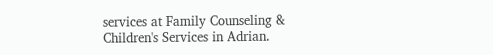services at Family Counseling & Children's Services in Adrian.